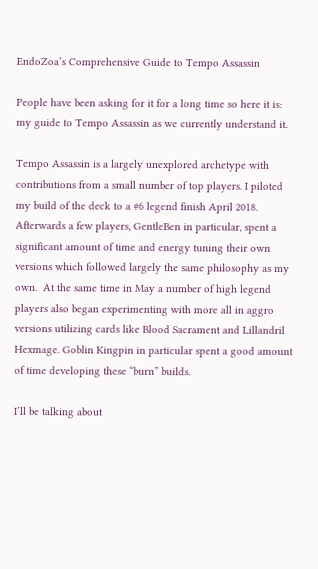EndoZoa’s Comprehensive Guide to Tempo Assassin

People have been asking for it for a long time so here it is: my guide to Tempo Assassin as we currently understand it.

Tempo Assassin is a largely unexplored archetype with contributions from a small number of top players. I piloted my build of the deck to a #6 legend finish April 2018. Afterwards a few players, GentleBen in particular, spent a significant amount of time and energy tuning their own versions which followed largely the same philosophy as my own.  At the same time in May a number of high legend players also began experimenting with more all in aggro versions utilizing cards like Blood Sacrament and Lillandril Hexmage. Goblin Kingpin in particular spent a good amount of time developing these “burn” builds.

I’ll be talking about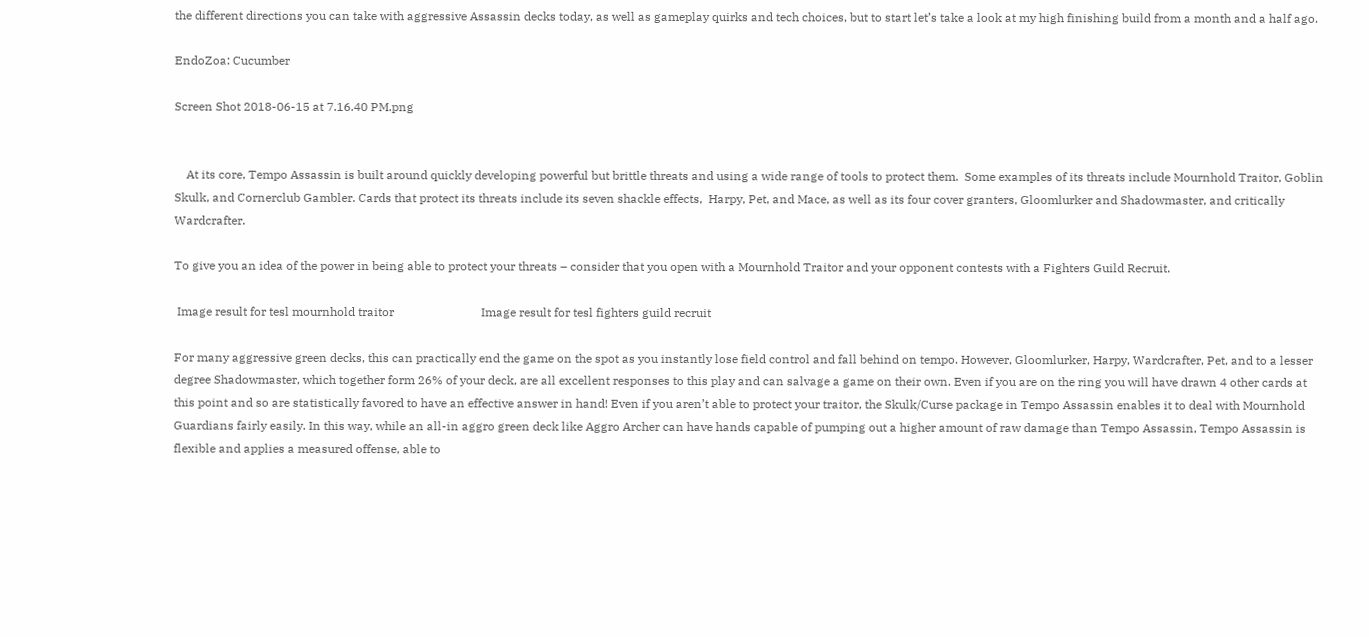the different directions you can take with aggressive Assassin decks today, as well as gameplay quirks and tech choices, but to start let’s take a look at my high finishing build from a month and a half ago.

EndoZoa: Cucumber

Screen Shot 2018-06-15 at 7.16.40 PM.png


    At its core, Tempo Assassin is built around quickly developing powerful but brittle threats and using a wide range of tools to protect them.  Some examples of its threats include Mournhold Traitor, Goblin Skulk, and Cornerclub Gambler. Cards that protect its threats include its seven shackle effects,  Harpy, Pet, and Mace, as well as its four cover granters, Gloomlurker and Shadowmaster, and critically Wardcrafter.

To give you an idea of the power in being able to protect your threats – consider that you open with a Mournhold Traitor and your opponent contests with a Fighters Guild Recruit.

 Image result for tesl mournhold traitor                             Image result for tesl fighters guild recruit

For many aggressive green decks, this can practically end the game on the spot as you instantly lose field control and fall behind on tempo. However, Gloomlurker, Harpy, Wardcrafter, Pet, and to a lesser degree Shadowmaster, which together form 26% of your deck, are all excellent responses to this play and can salvage a game on their own. Even if you are on the ring you will have drawn 4 other cards at this point and so are statistically favored to have an effective answer in hand! Even if you aren’t able to protect your traitor, the Skulk/Curse package in Tempo Assassin enables it to deal with Mournhold Guardians fairly easily. In this way, while an all-in aggro green deck like Aggro Archer can have hands capable of pumping out a higher amount of raw damage than Tempo Assassin, Tempo Assassin is flexible and applies a measured offense, able to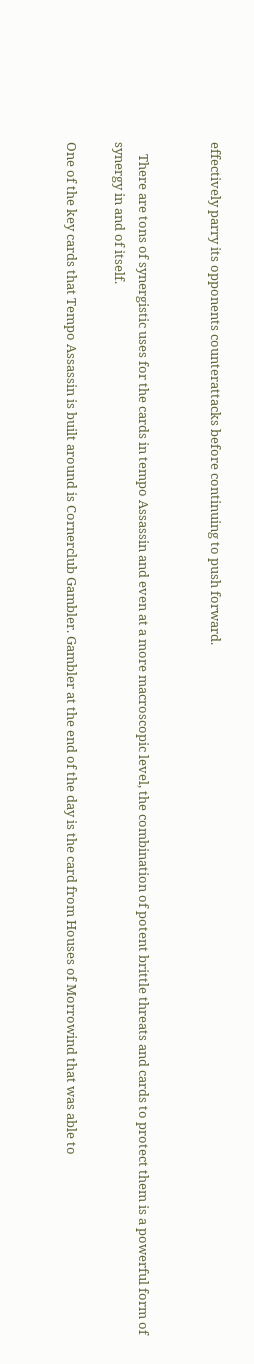effectively parry its opponents counterattacks before continuing to push forward.


    There are tons of synergistic uses for the cards in tempo Assassin and even at a more macroscopic level, the combination of potent brittle threats and cards to protect them is a powerful form of synergy in and of itself.

One of the key cards that Tempo Assassin is built around is Cornerclub Gambler. Gambler at the end of the day is the card from Houses of Morrowind that was able to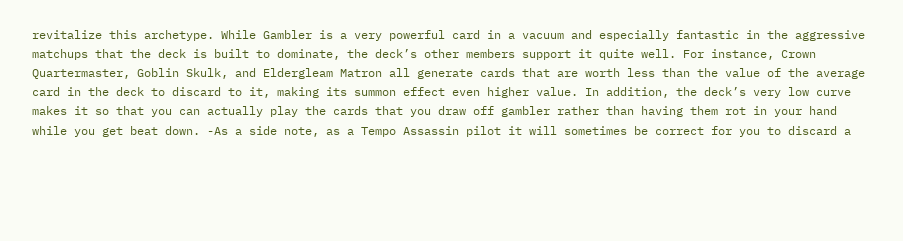revitalize this archetype. While Gambler is a very powerful card in a vacuum and especially fantastic in the aggressive matchups that the deck is built to dominate, the deck’s other members support it quite well. For instance, Crown Quartermaster, Goblin Skulk, and Eldergleam Matron all generate cards that are worth less than the value of the average card in the deck to discard to it, making its summon effect even higher value. In addition, the deck’s very low curve makes it so that you can actually play the cards that you draw off gambler rather than having them rot in your hand while you get beat down. -As a side note, as a Tempo Assassin pilot it will sometimes be correct for you to discard a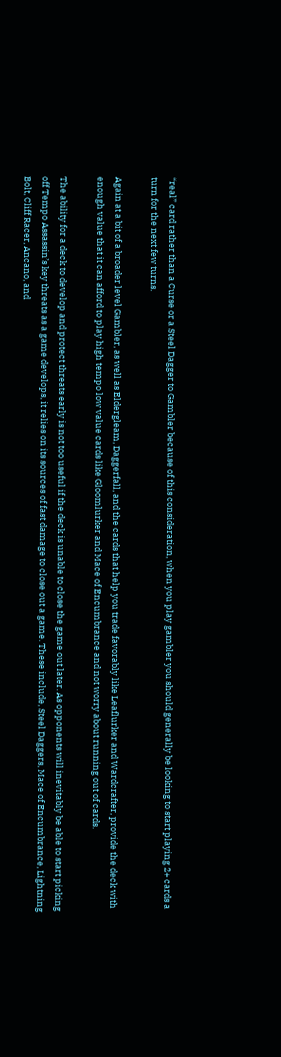“real” card rather than a Curse or a Steel Dagger to Gambler because of this consideration, when you play gambler you should generally be looking to start playing 2+ cards a turn for the next few turns.

Again at a bit of a broader level Gambler, as well as Eldergleam, Daggerfall, and the cards that help you trade favorably like Leaflurker and Wardcrafter, provide the deck with enough value that it can afford to play high tempo low value cards like Gloomlurker and Mace of Encumbrance and not worry about running out of cards.

The ability for a deck to develop and protect threats early is not too useful if the deck is unable to close the game out later. As opponents will inevitably be able to start picking off Tempo Assassin’s key threats as a game develops, it relies on its sources of fast damage to close out a game. These include, Steel Daggers, Mace of Encumbrance, Lightning Bolt, Cliff Racer, Ancano, and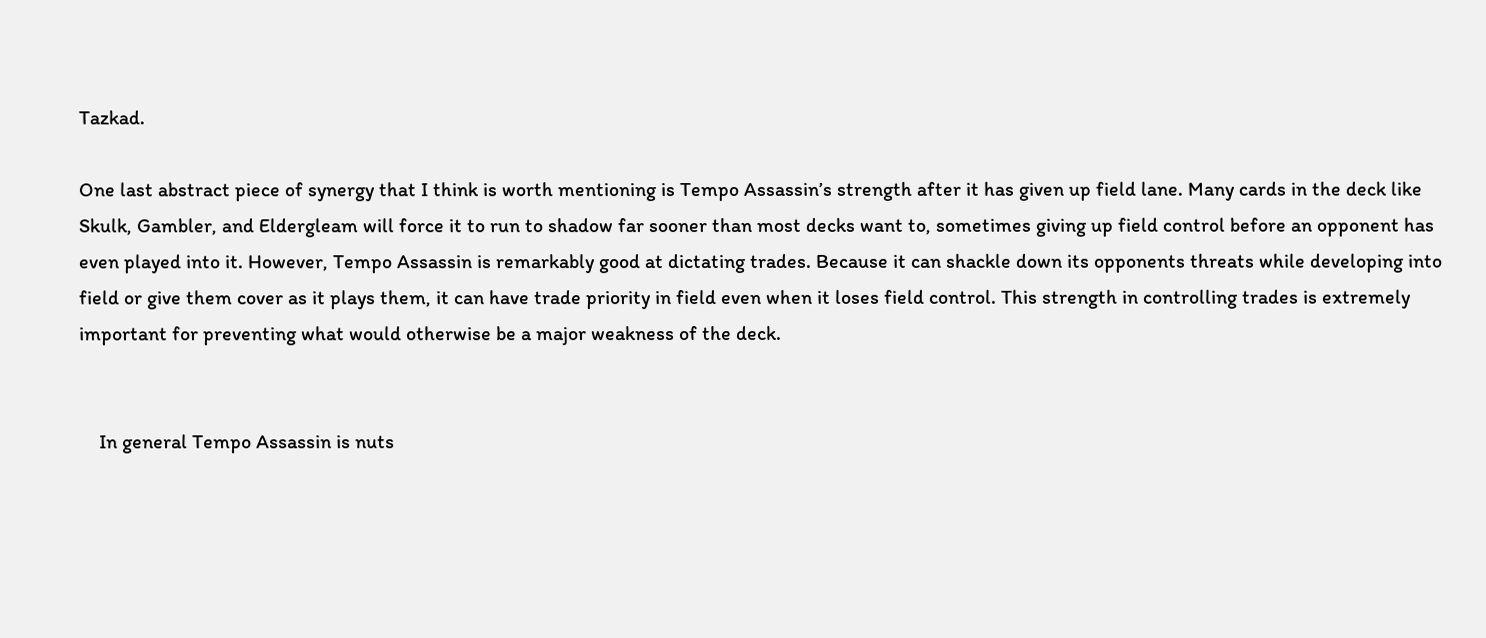Tazkad.

One last abstract piece of synergy that I think is worth mentioning is Tempo Assassin’s strength after it has given up field lane. Many cards in the deck like Skulk, Gambler, and Eldergleam will force it to run to shadow far sooner than most decks want to, sometimes giving up field control before an opponent has even played into it. However, Tempo Assassin is remarkably good at dictating trades. Because it can shackle down its opponents threats while developing into field or give them cover as it plays them, it can have trade priority in field even when it loses field control. This strength in controlling trades is extremely important for preventing what would otherwise be a major weakness of the deck.


    In general Tempo Assassin is nuts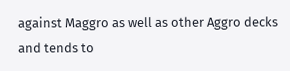against Maggro as well as other Aggro decks and tends to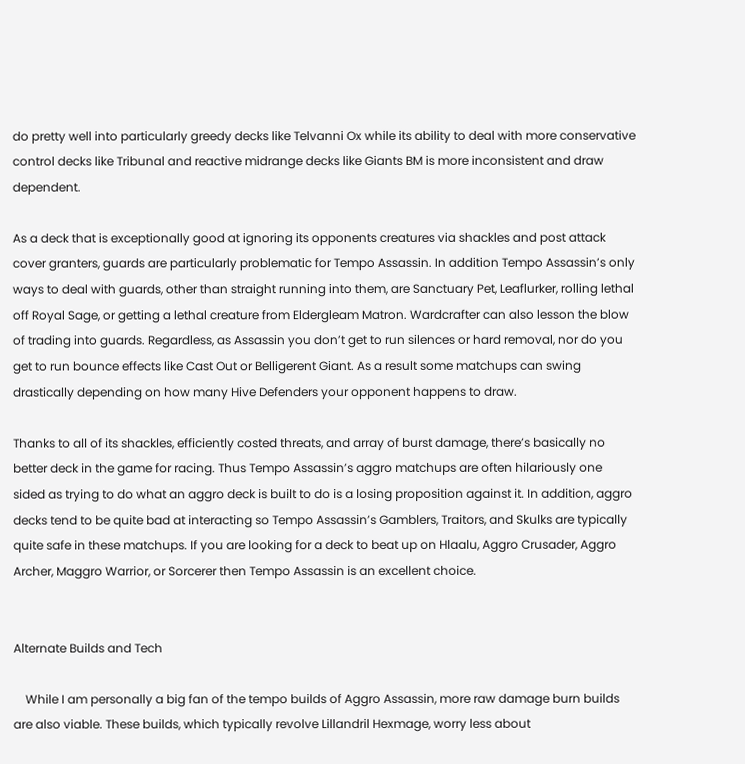do pretty well into particularly greedy decks like Telvanni Ox while its ability to deal with more conservative control decks like Tribunal and reactive midrange decks like Giants BM is more inconsistent and draw dependent.

As a deck that is exceptionally good at ignoring its opponents creatures via shackles and post attack cover granters, guards are particularly problematic for Tempo Assassin. In addition Tempo Assassin’s only ways to deal with guards, other than straight running into them, are Sanctuary Pet, Leaflurker, rolling lethal off Royal Sage, or getting a lethal creature from Eldergleam Matron. Wardcrafter can also lesson the blow of trading into guards. Regardless, as Assassin you don’t get to run silences or hard removal, nor do you get to run bounce effects like Cast Out or Belligerent Giant. As a result some matchups can swing drastically depending on how many Hive Defenders your opponent happens to draw.

Thanks to all of its shackles, efficiently costed threats, and array of burst damage, there’s basically no better deck in the game for racing. Thus Tempo Assassin’s aggro matchups are often hilariously one sided as trying to do what an aggro deck is built to do is a losing proposition against it. In addition, aggro decks tend to be quite bad at interacting so Tempo Assassin’s Gamblers, Traitors, and Skulks are typically quite safe in these matchups. If you are looking for a deck to beat up on Hlaalu, Aggro Crusader, Aggro Archer, Maggro Warrior, or Sorcerer then Tempo Assassin is an excellent choice.


Alternate Builds and Tech

    While I am personally a big fan of the tempo builds of Aggro Assassin, more raw damage burn builds are also viable. These builds, which typically revolve Lillandril Hexmage, worry less about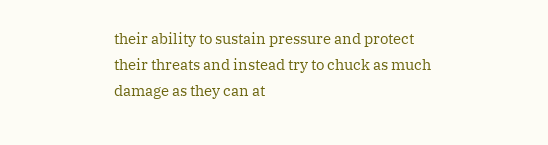their ability to sustain pressure and protect their threats and instead try to chuck as much damage as they can at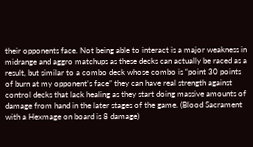their opponents face. Not being able to interact is a major weakness in midrange and aggro matchups as these decks can actually be raced as a result, but similar to a combo deck whose combo is “point 30 points of burn at my opponent’s face” they can have real strength against control decks that lack healing as they start doing massive amounts of damage from hand in the later stages of the game. (Blood Sacrament with a Hexmage on board is 8 damage)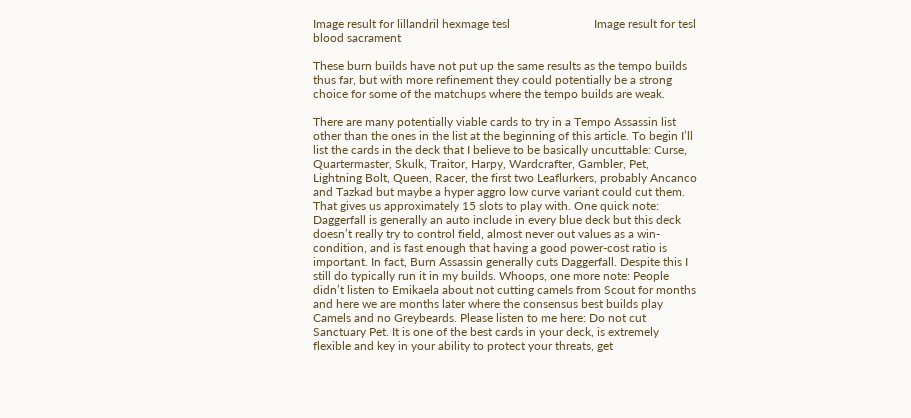Image result for lillandril hexmage tesl                            Image result for tesl blood sacrament

These burn builds have not put up the same results as the tempo builds thus far, but with more refinement they could potentially be a strong choice for some of the matchups where the tempo builds are weak.

There are many potentially viable cards to try in a Tempo Assassin list other than the ones in the list at the beginning of this article. To begin I’ll list the cards in the deck that I believe to be basically uncuttable: Curse, Quartermaster, Skulk, Traitor, Harpy, Wardcrafter, Gambler, Pet, Lightning Bolt, Queen, Racer, the first two Leaflurkers, probably Ancanco and Tazkad but maybe a hyper aggro low curve variant could cut them. That gives us approximately 15 slots to play with. One quick note: Daggerfall is generally an auto include in every blue deck but this deck doesn’t really try to control field, almost never out values as a win-condition, and is fast enough that having a good power-cost ratio is important. In fact, Burn Assassin generally cuts Daggerfall. Despite this I still do typically run it in my builds. Whoops, one more note: People didn’t listen to Emikaela about not cutting camels from Scout for months and here we are months later where the consensus best builds play Camels and no Greybeards. Please listen to me here: Do not cut Sanctuary Pet. It is one of the best cards in your deck, is extremely flexible and key in your ability to protect your threats, get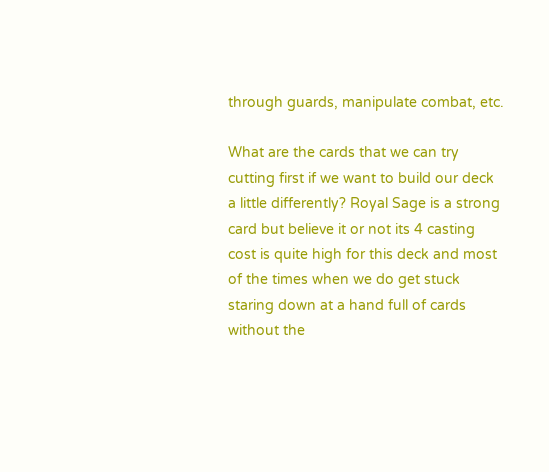through guards, manipulate combat, etc.

What are the cards that we can try cutting first if we want to build our deck a little differently? Royal Sage is a strong card but believe it or not its 4 casting cost is quite high for this deck and most of the times when we do get stuck staring down at a hand full of cards without the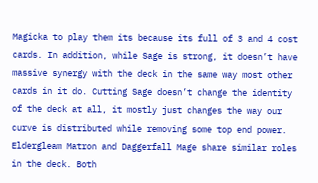Magicka to play them its because its full of 3 and 4 cost cards. In addition, while Sage is strong, it doesn’t have massive synergy with the deck in the same way most other cards in it do. Cutting Sage doesn’t change the identity of the deck at all, it mostly just changes the way our curve is distributed while removing some top end power. Eldergleam Matron and Daggerfall Mage share similar roles in the deck. Both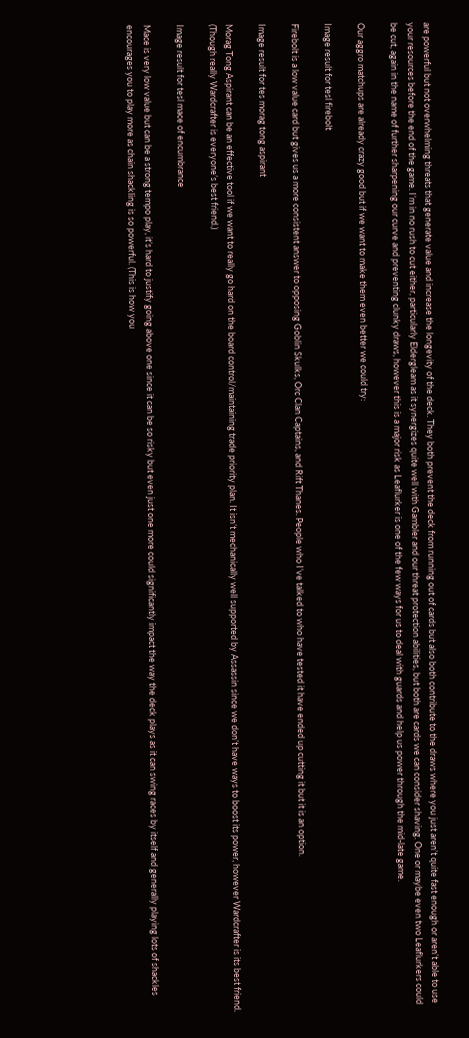are powerful but not overwhelming threats that generate value and increase the longevity of the deck. They both prevent the deck from running out of cards but also both contribute to the draws where you just aren’t quite fast enough or aren’t able to use your resources before the end of the game. I’m in no rush to cut either, particularly Eldergleam as it synergizes quite well with Gambler and our threat protection abilities, but both are cards we can consider shaving. One or maybe even two Leaflurkers could be cut, again in the name of further sharpening our curve and preventing clunky draws, however this is a major risk as Leaflurker is one of the few ways for us to deal with guards and help us power through the mid-late game.

Our aggro matchups are already crazy good but if we want to make them even better we could try:

Image result for tesl firebolt

Firebolt is a low value card but gives us a more consistent answer to opposing Goblin Skulks, Orc Clan Captains, and Rift Thanes. People who I’ve talked to who have tested it have ended up cutting it but it is an option.

Image result for tes morag tong aspirant

Morag Tong Aspirant can be an effective tool if we want to really go hard on the board control/maintaining trade priority plan. It isn’t mechanically well supported by Assassin since we don’t have ways to boost its power, however Wardcrafter is its best friend. (Though really Wardcrafter is everyone’s best friend.)

Image result for tesl mace of encumbrance

Mace is very low value but can be a strong tempo play, it’s hard to justify going above one since it can be so risky but even just one more could significantly impact the way the deck plays as it can swing races by itself and generally playing lots of shackles encourages you to play more as chain shackling is so powerful. (This is how you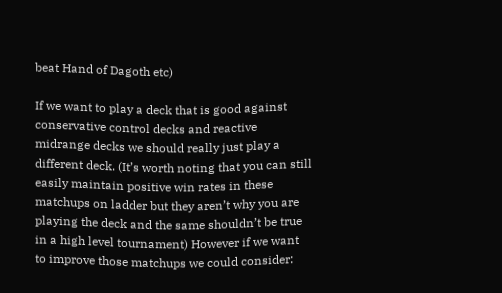beat Hand of Dagoth etc)

If we want to play a deck that is good against conservative control decks and reactive midrange decks we should really just play a different deck. (It’s worth noting that you can still easily maintain positive win rates in these matchups on ladder but they aren’t why you are playing the deck and the same shouldn’t be true in a high level tournament) However if we want to improve those matchups we could consider: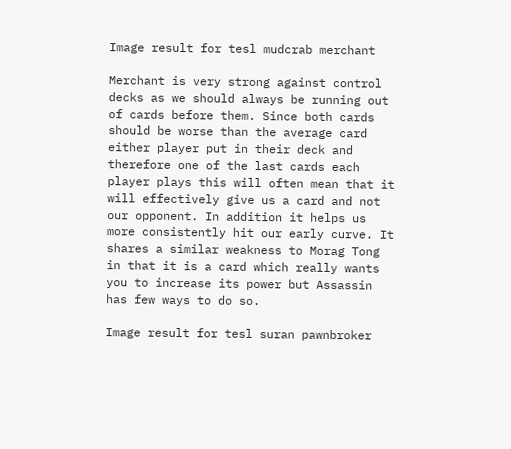Image result for tesl mudcrab merchant

Merchant is very strong against control decks as we should always be running out of cards before them. Since both cards should be worse than the average card either player put in their deck and therefore one of the last cards each player plays this will often mean that it will effectively give us a card and not our opponent. In addition it helps us more consistently hit our early curve. It shares a similar weakness to Morag Tong in that it is a card which really wants you to increase its power but Assassin has few ways to do so.

Image result for tesl suran pawnbroker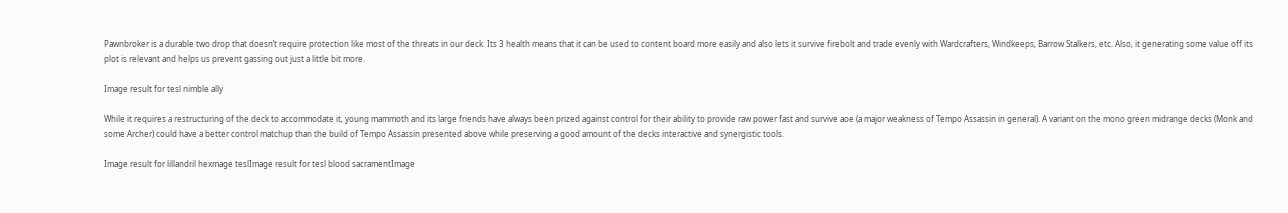Pawnbroker is a durable two drop that doesn’t require protection like most of the threats in our deck. Its 3 health means that it can be used to content board more easily and also lets it survive firebolt and trade evenly with Wardcrafters, Windkeeps, Barrow Stalkers, etc. Also, it generating some value off its plot is relevant and helps us prevent gassing out just a little bit more.

Image result for tesl nimble ally

While it requires a restructuring of the deck to accommodate it, young mammoth and its large friends have always been prized against control for their ability to provide raw power fast and survive aoe (a major weakness of Tempo Assassin in general). A variant on the mono green midrange decks (Monk and some Archer) could have a better control matchup than the build of Tempo Assassin presented above while preserving a good amount of the decks interactive and synergistic tools.

Image result for lillandril hexmage teslImage result for tesl blood sacramentImage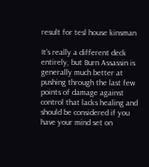result for tesl house kinsman

It’s really a different deck entirely, but Burn Assassin is generally much better at pushing through the last few points of damage against control that lacks healing and should be considered if you have your mind set on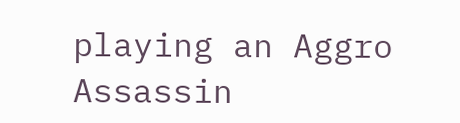playing an Aggro Assassin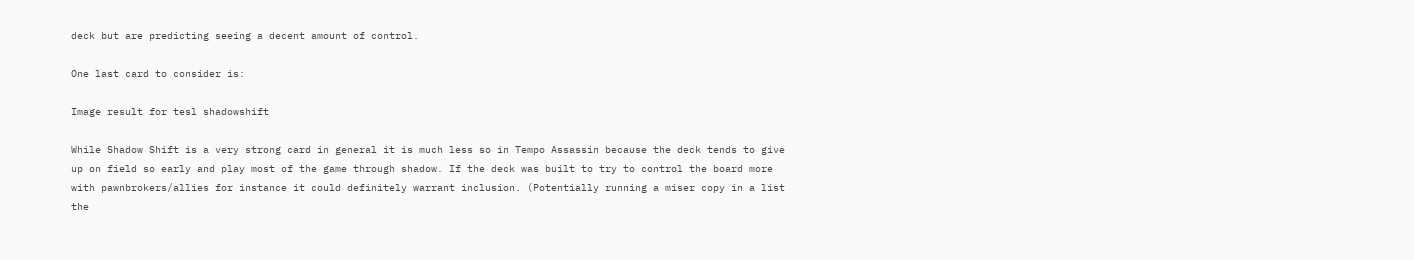deck but are predicting seeing a decent amount of control.

One last card to consider is:

Image result for tesl shadowshift

While Shadow Shift is a very strong card in general it is much less so in Tempo Assassin because the deck tends to give up on field so early and play most of the game through shadow. If the deck was built to try to control the board more with pawnbrokers/allies for instance it could definitely warrant inclusion. (Potentially running a miser copy in a list the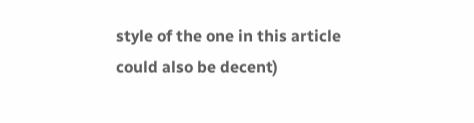style of the one in this article could also be decent)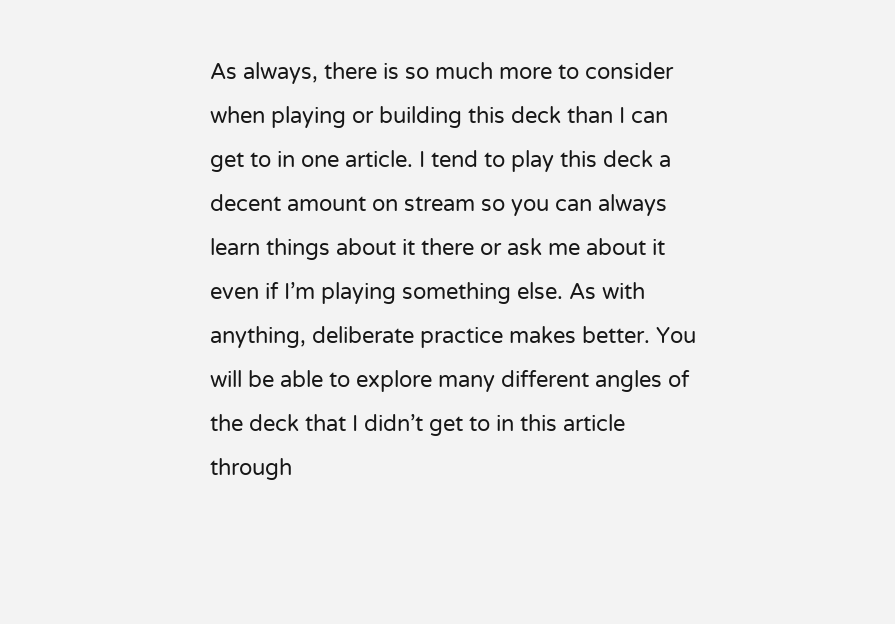As always, there is so much more to consider when playing or building this deck than I can get to in one article. I tend to play this deck a decent amount on stream so you can always learn things about it there or ask me about it even if I’m playing something else. As with anything, deliberate practice makes better. You will be able to explore many different angles of the deck that I didn’t get to in this article through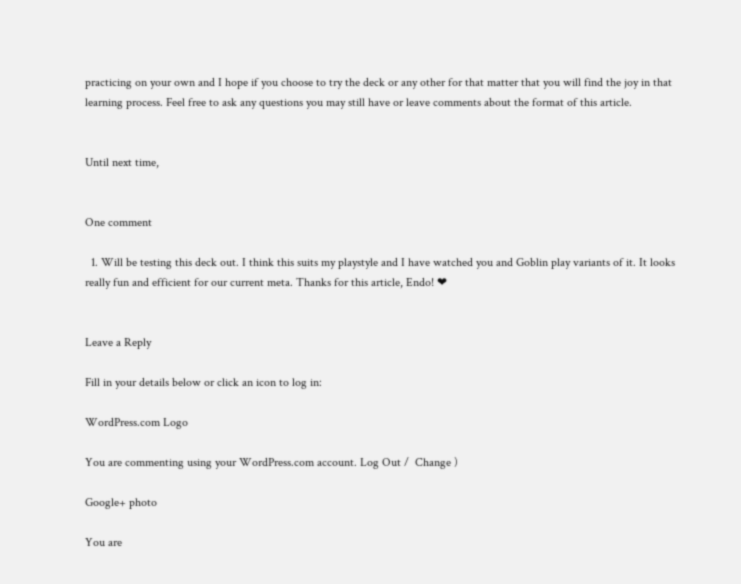practicing on your own and I hope if you choose to try the deck or any other for that matter that you will find the joy in that learning process. Feel free to ask any questions you may still have or leave comments about the format of this article.


Until next time,


One comment

  1. Will be testing this deck out. I think this suits my playstyle and I have watched you and Goblin play variants of it. It looks really fun and efficient for our current meta. Thanks for this article, Endo! ❤


Leave a Reply

Fill in your details below or click an icon to log in:

WordPress.com Logo

You are commenting using your WordPress.com account. Log Out /  Change )

Google+ photo

You are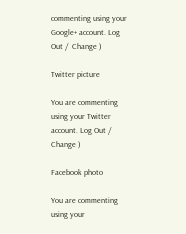commenting using your Google+ account. Log Out /  Change )

Twitter picture

You are commenting using your Twitter account. Log Out /  Change )

Facebook photo

You are commenting using your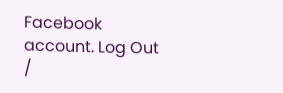Facebook account. Log Out /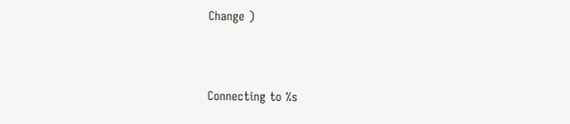Change )


Connecting to %s